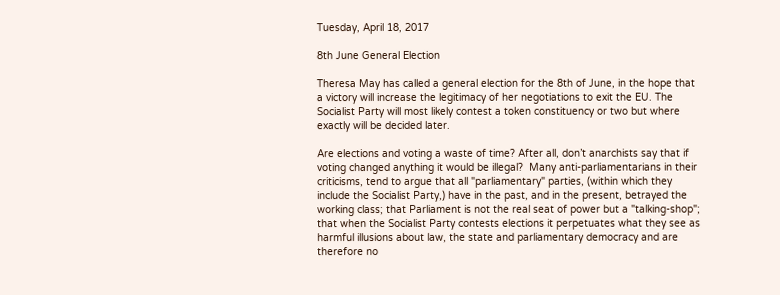Tuesday, April 18, 2017

8th June General Election

Theresa May has called a general election for the 8th of June, in the hope that a victory will increase the legitimacy of her negotiations to exit the EU. The Socialist Party will most likely contest a token constituency or two but where exactly will be decided later.

Are elections and voting a waste of time? After all, don’t anarchists say that if voting changed anything it would be illegal?  Many anti-parliamentarians in their criticisms, tend to argue that all "parliamentary" parties, (within which they include the Socialist Party,) have in the past, and in the present, betrayed the working class; that Parliament is not the real seat of power but a "talking-shop"; that when the Socialist Party contests elections it perpetuates what they see as harmful illusions about law, the state and parliamentary democracy and are therefore no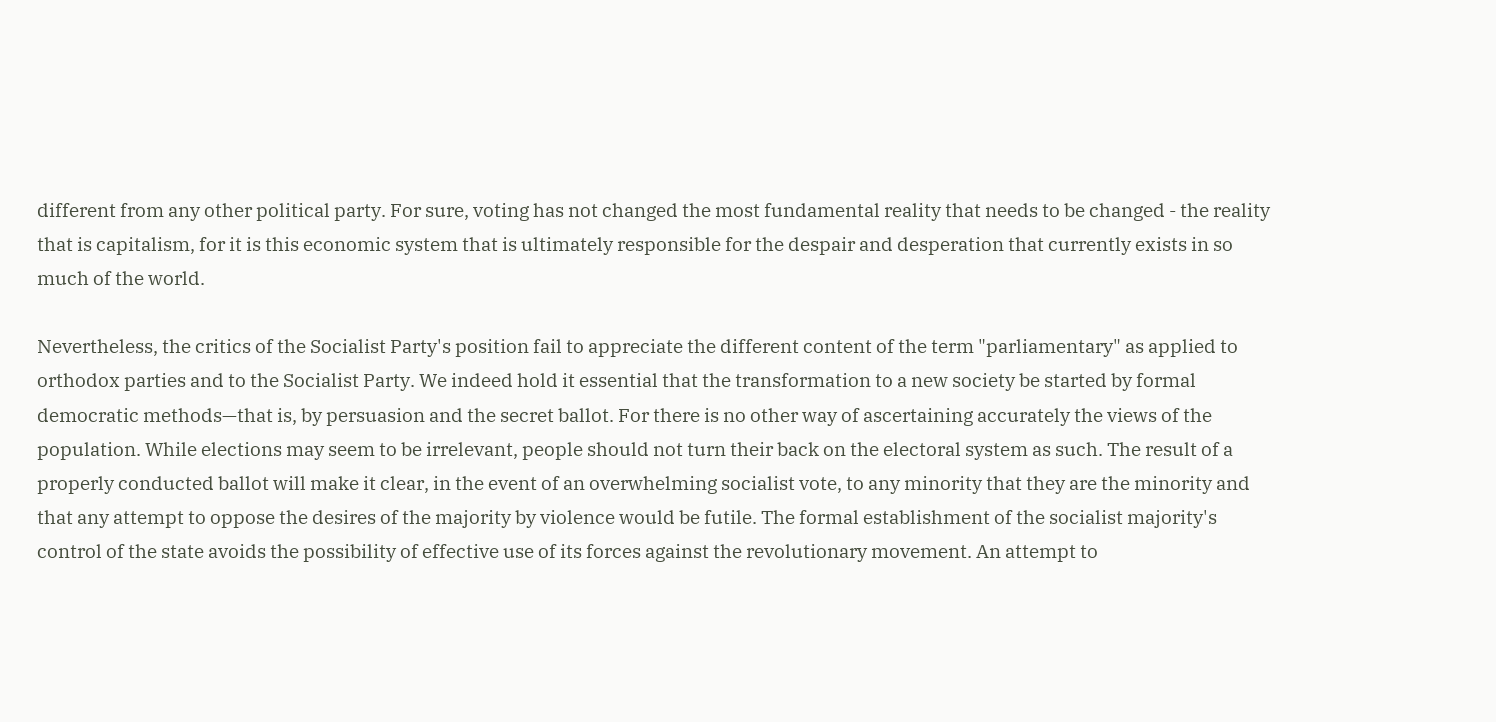different from any other political party. For sure, voting has not changed the most fundamental reality that needs to be changed - the reality that is capitalism, for it is this economic system that is ultimately responsible for the despair and desperation that currently exists in so much of the world.

Nevertheless, the critics of the Socialist Party's position fail to appreciate the different content of the term "parliamentary" as applied to orthodox parties and to the Socialist Party. We indeed hold it essential that the transformation to a new society be started by formal democratic methods—that is, by persuasion and the secret ballot. For there is no other way of ascertaining accurately the views of the population. While elections may seem to be irrelevant, people should not turn their back on the electoral system as such. The result of a properly conducted ballot will make it clear, in the event of an overwhelming socialist vote, to any minority that they are the minority and that any attempt to oppose the desires of the majority by violence would be futile. The formal establishment of the socialist majority's control of the state avoids the possibility of effective use of its forces against the revolutionary movement. An attempt to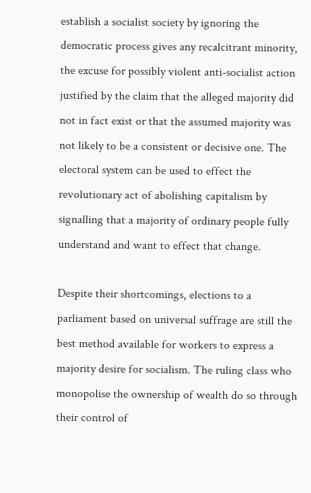establish a socialist society by ignoring the democratic process gives any recalcitrant minority, the excuse for possibly violent anti-socialist action justified by the claim that the alleged majority did not in fact exist or that the assumed majority was not likely to be a consistent or decisive one. The electoral system can be used to effect the revolutionary act of abolishing capitalism by signalling that a majority of ordinary people fully understand and want to effect that change.

Despite their shortcomings, elections to a parliament based on universal suffrage are still the best method available for workers to express a majority desire for socialism. The ruling class who monopolise the ownership of wealth do so through their control of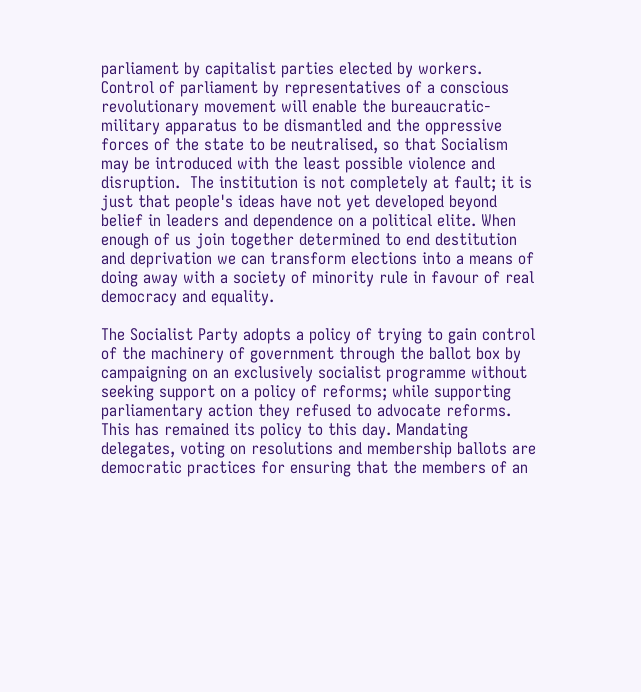parliament by capitalist parties elected by workers. Control of parliament by representatives of a conscious revolutionary movement will enable the bureaucratic-military apparatus to be dismantled and the oppressive forces of the state to be neutralised, so that Socialism may be introduced with the least possible violence and disruption.  The institution is not completely at fault; it is just that people's ideas have not yet developed beyond belief in leaders and dependence on a political elite. When enough of us join together determined to end destitution and deprivation we can transform elections into a means of doing away with a society of minority rule in favour of real democracy and equality.

The Socialist Party adopts a policy of trying to gain control of the machinery of government through the ballot box by campaigning on an exclusively socialist programme without seeking support on a policy of reforms; while supporting parliamentary action they refused to advocate reforms. This has remained its policy to this day. Mandating delegates, voting on resolutions and membership ballots are democratic practices for ensuring that the members of an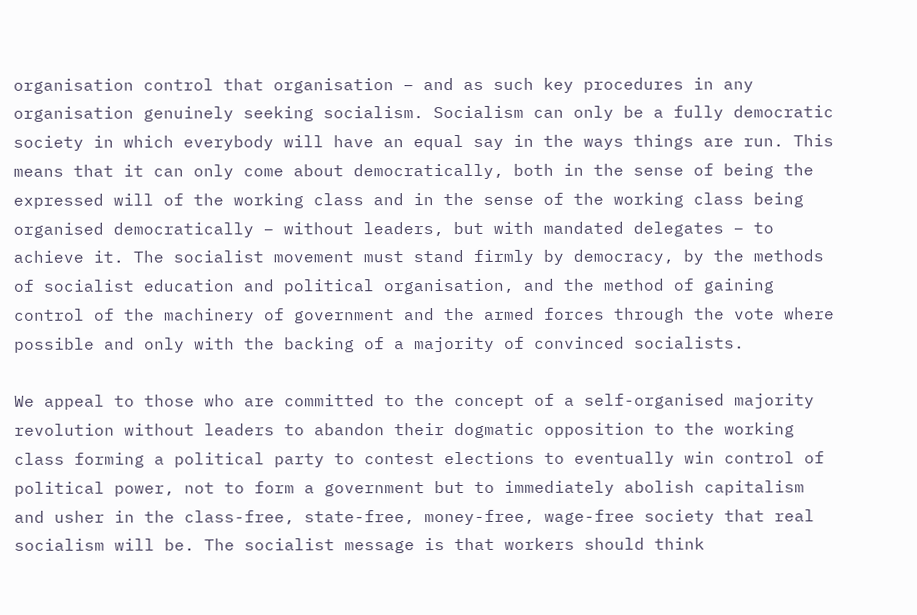organisation control that organisation – and as such key procedures in any organisation genuinely seeking socialism. Socialism can only be a fully democratic society in which everybody will have an equal say in the ways things are run. This means that it can only come about democratically, both in the sense of being the expressed will of the working class and in the sense of the working class being organised democratically – without leaders, but with mandated delegates – to achieve it. The socialist movement must stand firmly by democracy, by the methods of socialist education and political organisation, and the method of gaining control of the machinery of government and the armed forces through the vote where possible and only with the backing of a majority of convinced socialists.

We appeal to those who are committed to the concept of a self-organised majority revolution without leaders to abandon their dogmatic opposition to the working class forming a political party to contest elections to eventually win control of political power, not to form a government but to immediately abolish capitalism and usher in the class-free, state-free, money-free, wage-free society that real socialism will be. The socialist message is that workers should think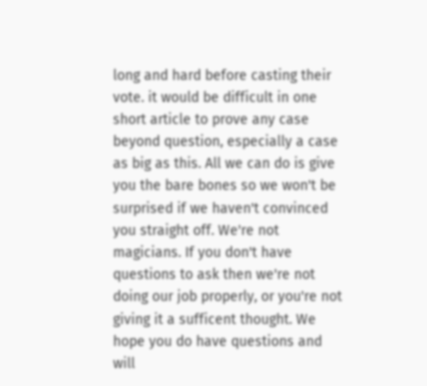long and hard before casting their vote. it would be difficult in one short article to prove any case beyond question, especially a case as big as this. All we can do is give you the bare bones so we won't be surprised if we haven't convinced you straight off. We're not magicians. If you don't have questions to ask then we're not doing our job properly, or you're not giving it a sufficent thought. We hope you do have questions and will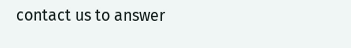contact us to answer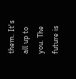them. It's all up to you. The future is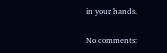in your hands.

No comments: